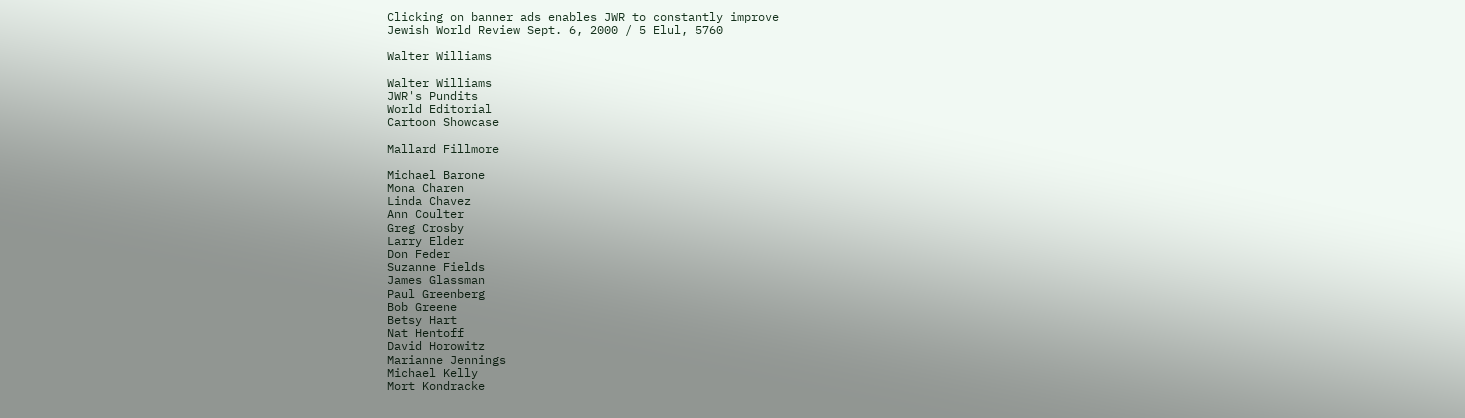Clicking on banner ads enables JWR to constantly improve
Jewish World Review Sept. 6, 2000 / 5 Elul, 5760

Walter Williams

Walter Williams
JWR's Pundits
World Editorial
Cartoon Showcase

Mallard Fillmore

Michael Barone
Mona Charen
Linda Chavez
Ann Coulter
Greg Crosby
Larry Elder
Don Feder
Suzanne Fields
James Glassman
Paul Greenberg
Bob Greene
Betsy Hart
Nat Hentoff
David Horowitz
Marianne Jennings
Michael Kelly
Mort Kondracke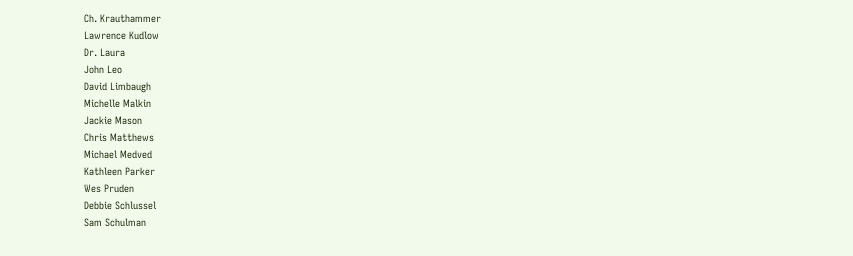Ch. Krauthammer
Lawrence Kudlow
Dr. Laura
John Leo
David Limbaugh
Michelle Malkin
Jackie Mason
Chris Matthews
Michael Medved
Kathleen Parker
Wes Pruden
Debbie Schlussel
Sam Schulman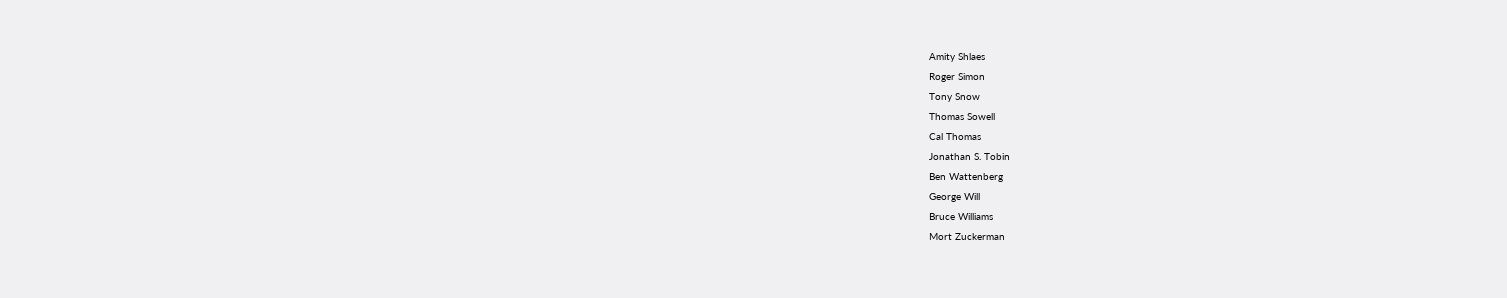Amity Shlaes
Roger Simon
Tony Snow
Thomas Sowell
Cal Thomas
Jonathan S. Tobin
Ben Wattenberg
George Will
Bruce Williams
Mort Zuckerman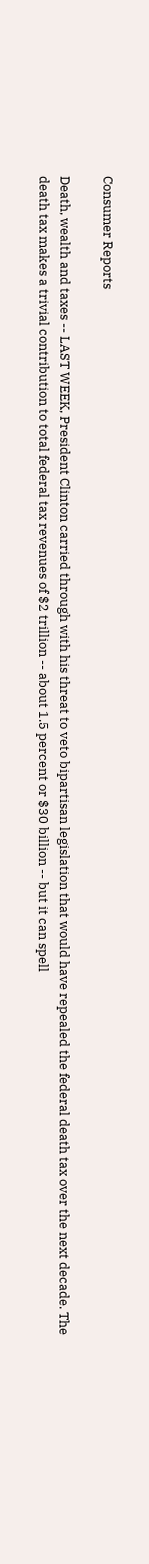Consumer Reports

Death, wealth and taxes -- LAST WEEK, President Clinton carried through with his threat to veto bipartisan legislation that would have repealed the federal death tax over the next decade. The death tax makes a trivial contribution to total federal tax revenues of $2 trillion -- about 1.5 percent or $30 billion -- but it can spell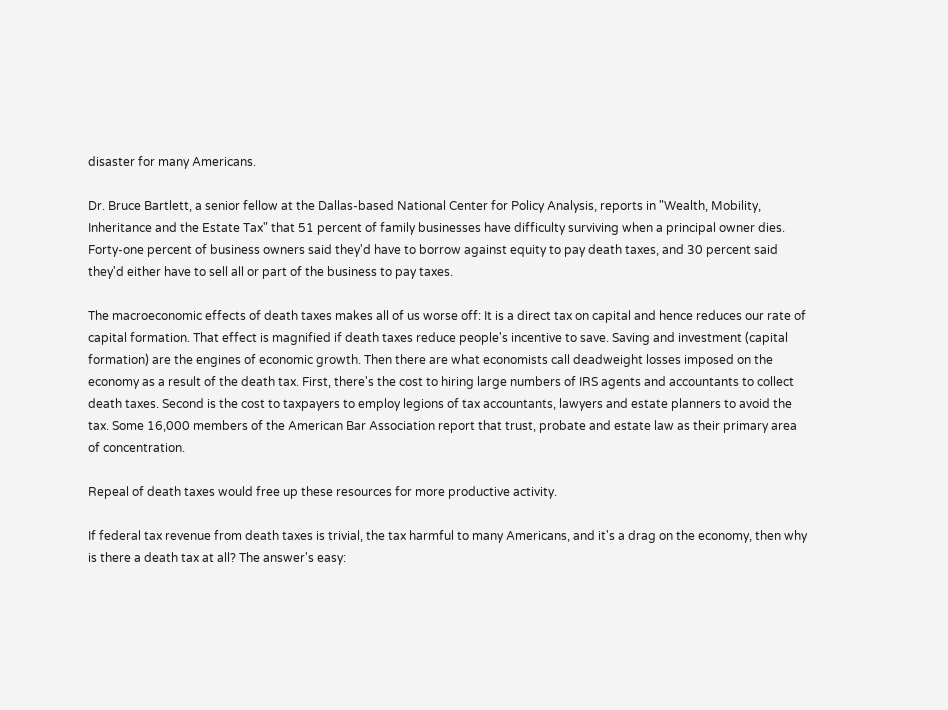disaster for many Americans.

Dr. Bruce Bartlett, a senior fellow at the Dallas-based National Center for Policy Analysis, reports in "Wealth, Mobility, Inheritance and the Estate Tax" that 51 percent of family businesses have difficulty surviving when a principal owner dies. Forty-one percent of business owners said they'd have to borrow against equity to pay death taxes, and 30 percent said they'd either have to sell all or part of the business to pay taxes.

The macroeconomic effects of death taxes makes all of us worse off: It is a direct tax on capital and hence reduces our rate of capital formation. That effect is magnified if death taxes reduce people's incentive to save. Saving and investment (capital formation) are the engines of economic growth. Then there are what economists call deadweight losses imposed on the economy as a result of the death tax. First, there's the cost to hiring large numbers of IRS agents and accountants to collect death taxes. Second is the cost to taxpayers to employ legions of tax accountants, lawyers and estate planners to avoid the tax. Some 16,000 members of the American Bar Association report that trust, probate and estate law as their primary area of concentration.

Repeal of death taxes would free up these resources for more productive activity.

If federal tax revenue from death taxes is trivial, the tax harmful to many Americans, and it's a drag on the economy, then why is there a death tax at all? The answer's easy: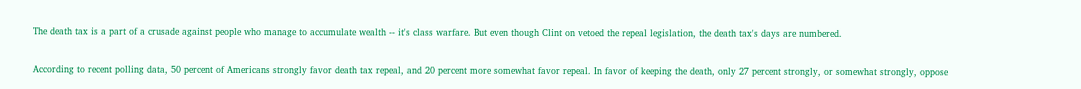The death tax is a part of a crusade against people who manage to accumulate wealth -- it's class warfare. But even though Clint on vetoed the repeal legislation, the death tax's days are numbered.

According to recent polling data, 50 percent of Americans strongly favor death tax repeal, and 20 percent more somewhat favor repeal. In favor of keeping the death, only 27 percent strongly, or somewhat strongly, oppose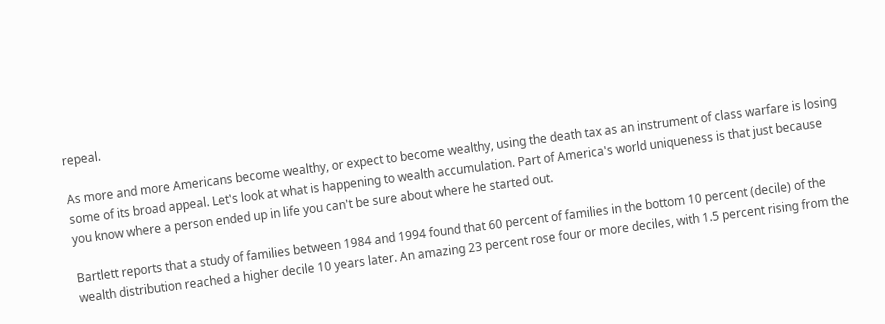repeal.

As more and more Americans become wealthy, or expect to become wealthy, using the death tax as an instrument of class warfare is losing some of its broad appeal. Let's look at what is happening to wealth accumulation. Part of America's world uniqueness is that just because you know where a person ended up in life you can't be sure about where he started out.

Bartlett reports that a study of families between 1984 and 1994 found that 60 percent of families in the bottom 10 percent (decile) of the wealth distribution reached a higher decile 10 years later. An amazing 23 percent rose four or more deciles, with 1.5 percent rising from the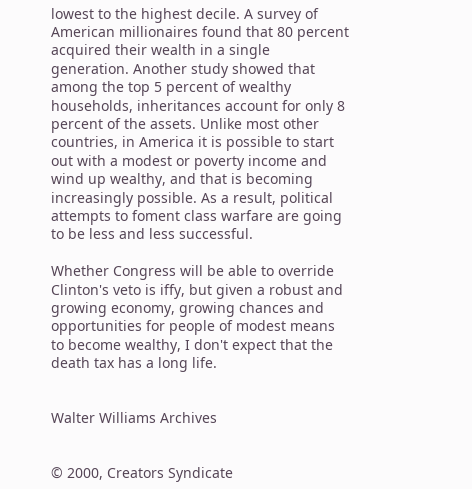lowest to the highest decile. A survey of American millionaires found that 80 percent acquired their wealth in a single generation. Another study showed that among the top 5 percent of wealthy households, inheritances account for only 8 percent of the assets. Unlike most other countries, in America it is possible to start out with a modest or poverty income and wind up wealthy, and that is becoming increasingly possible. As a result, political attempts to foment class warfare are going to be less and less successful.

Whether Congress will be able to override Clinton's veto is iffy, but given a robust and growing economy, growing chances and opportunities for people of modest means to become wealthy, I don't expect that the death tax has a long life.


Walter Williams Archives


© 2000, Creators Syndicate